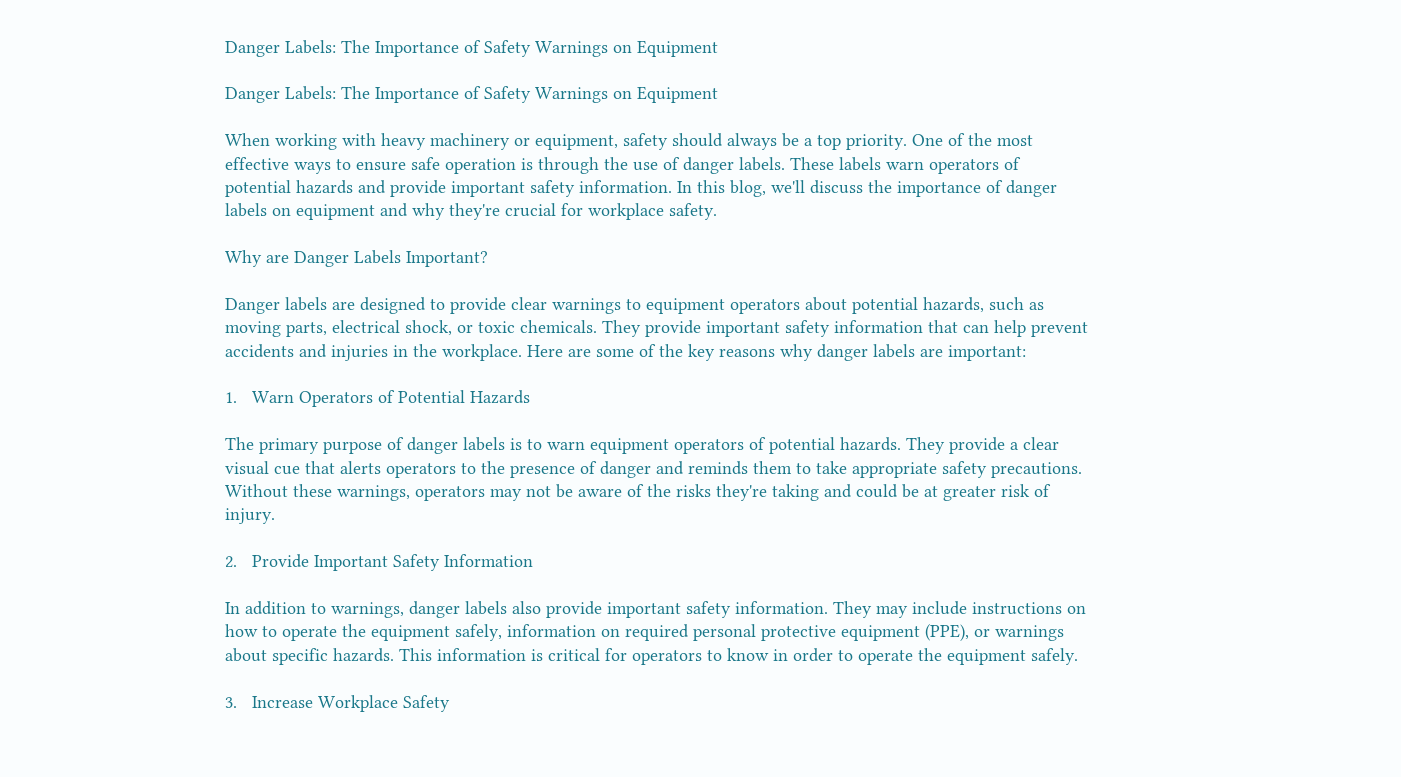Danger Labels: The Importance of Safety Warnings on Equipment

Danger Labels: The Importance of Safety Warnings on Equipment

When working with heavy machinery or equipment, safety should always be a top priority. One of the most effective ways to ensure safe operation is through the use of danger labels. These labels warn operators of potential hazards and provide important safety information. In this blog, we'll discuss the importance of danger labels on equipment and why they're crucial for workplace safety.

Why are Danger Labels Important?

Danger labels are designed to provide clear warnings to equipment operators about potential hazards, such as moving parts, electrical shock, or toxic chemicals. They provide important safety information that can help prevent accidents and injuries in the workplace. Here are some of the key reasons why danger labels are important:

1.   Warn Operators of Potential Hazards

The primary purpose of danger labels is to warn equipment operators of potential hazards. They provide a clear visual cue that alerts operators to the presence of danger and reminds them to take appropriate safety precautions. Without these warnings, operators may not be aware of the risks they're taking and could be at greater risk of injury.

2.   Provide Important Safety Information

In addition to warnings, danger labels also provide important safety information. They may include instructions on how to operate the equipment safely, information on required personal protective equipment (PPE), or warnings about specific hazards. This information is critical for operators to know in order to operate the equipment safely.

3.   Increase Workplace Safety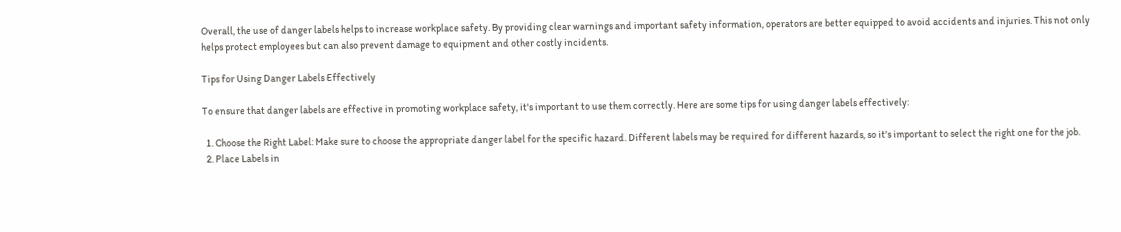Overall, the use of danger labels helps to increase workplace safety. By providing clear warnings and important safety information, operators are better equipped to avoid accidents and injuries. This not only helps protect employees but can also prevent damage to equipment and other costly incidents.

Tips for Using Danger Labels Effectively

To ensure that danger labels are effective in promoting workplace safety, it's important to use them correctly. Here are some tips for using danger labels effectively:

  1. Choose the Right Label: Make sure to choose the appropriate danger label for the specific hazard. Different labels may be required for different hazards, so it's important to select the right one for the job.
  2. Place Labels in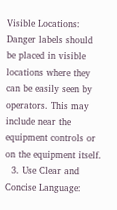Visible Locations: Danger labels should be placed in visible locations where they can be easily seen by operators. This may include near the equipment controls or on the equipment itself.
  3. Use Clear and Concise Language: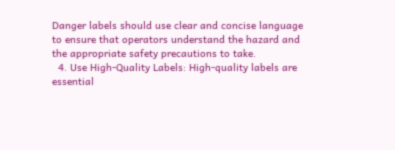Danger labels should use clear and concise language to ensure that operators understand the hazard and the appropriate safety precautions to take.
  4. Use High-Quality Labels: High-quality labels are essential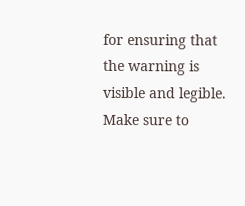for ensuring that the warning is visible and legible. Make sure to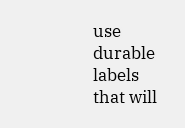use durable labels that will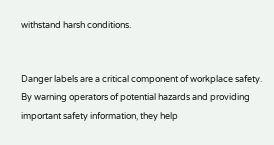withstand harsh conditions.


Danger labels are a critical component of workplace safety. By warning operators of potential hazards and providing important safety information, they help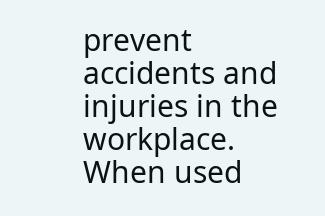prevent accidents and injuries in the workplace. When used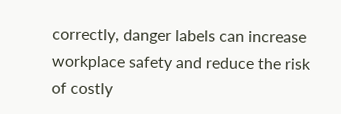correctly, danger labels can increase workplace safety and reduce the risk of costly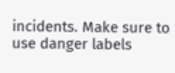incidents. Make sure to use danger labels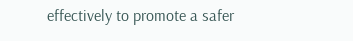effectively to promote a safer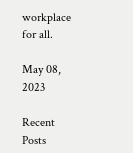workplace for all.

May 08, 2023

Recent Posts